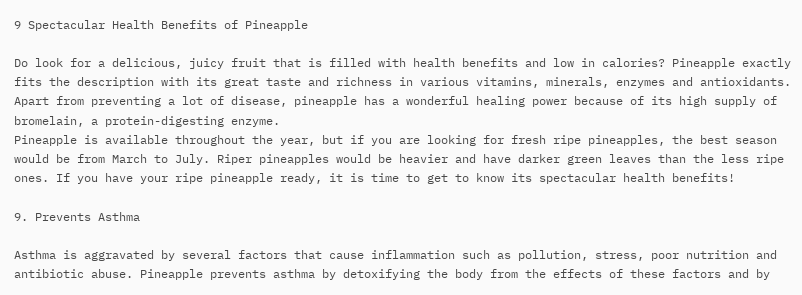9 Spectacular Health Benefits of Pineapple

Do look for a delicious, juicy fruit that is filled with health benefits and low in calories? Pineapple exactly fits the description with its great taste and richness in various vitamins, minerals, enzymes and antioxidants. Apart from preventing a lot of disease, pineapple has a wonderful healing power because of its high supply of bromelain, a protein-digesting enzyme.
Pineapple is available throughout the year, but if you are looking for fresh ripe pineapples, the best season would be from March to July. Riper pineapples would be heavier and have darker green leaves than the less ripe ones. If you have your ripe pineapple ready, it is time to get to know its spectacular health benefits!

9. Prevents Asthma

Asthma is aggravated by several factors that cause inflammation such as pollution, stress, poor nutrition and antibiotic abuse. Pineapple prevents asthma by detoxifying the body from the effects of these factors and by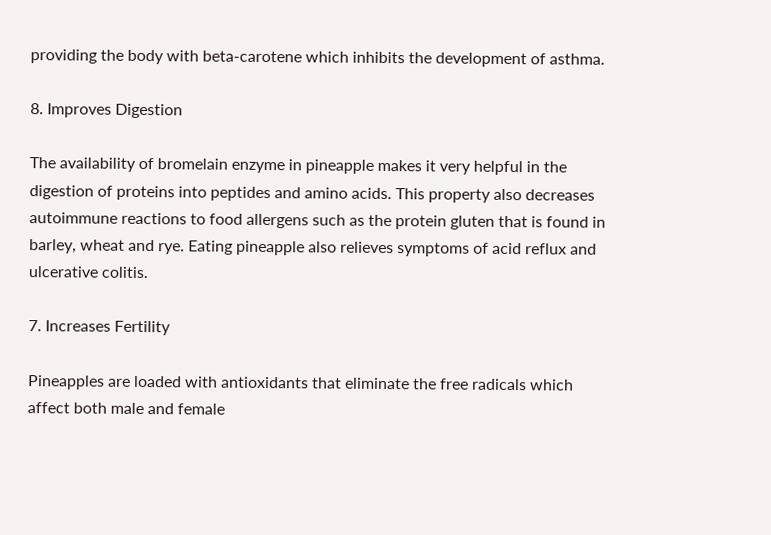providing the body with beta-carotene which inhibits the development of asthma.

8. Improves Digestion

The availability of bromelain enzyme in pineapple makes it very helpful in the digestion of proteins into peptides and amino acids. This property also decreases autoimmune reactions to food allergens such as the protein gluten that is found in barley, wheat and rye. Eating pineapple also relieves symptoms of acid reflux and ulcerative colitis.

7. Increases Fertility

Pineapples are loaded with antioxidants that eliminate the free radicals which affect both male and female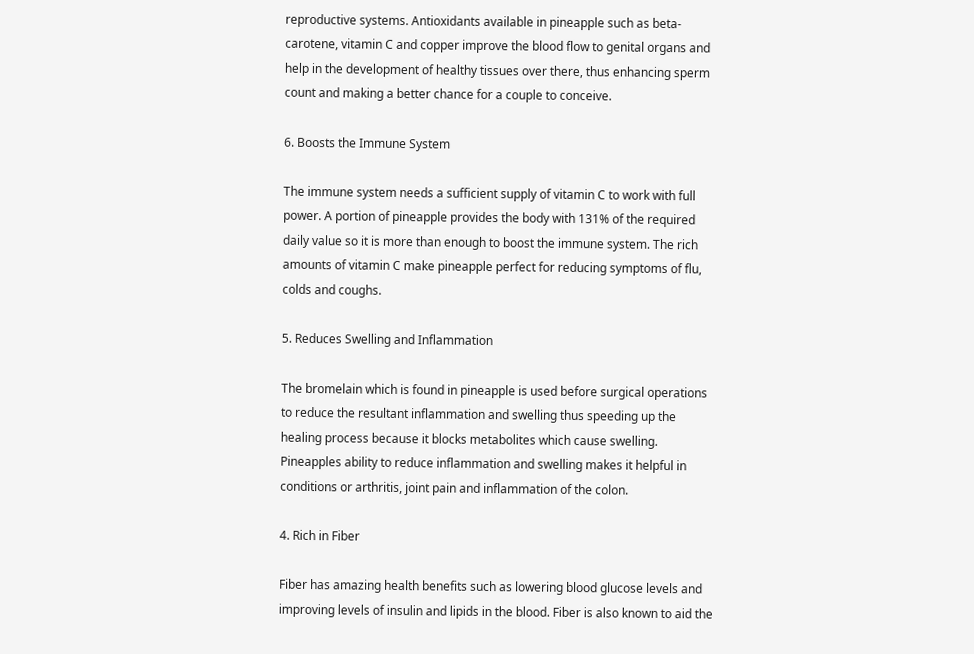reproductive systems. Antioxidants available in pineapple such as beta-carotene, vitamin C and copper improve the blood flow to genital organs and help in the development of healthy tissues over there, thus enhancing sperm count and making a better chance for a couple to conceive.

6. Boosts the Immune System

The immune system needs a sufficient supply of vitamin C to work with full power. A portion of pineapple provides the body with 131% of the required daily value so it is more than enough to boost the immune system. The rich amounts of vitamin C make pineapple perfect for reducing symptoms of flu, colds and coughs.

5. Reduces Swelling and Inflammation

The bromelain which is found in pineapple is used before surgical operations to reduce the resultant inflammation and swelling thus speeding up the healing process because it blocks metabolites which cause swelling. Pineapples ability to reduce inflammation and swelling makes it helpful in conditions or arthritis, joint pain and inflammation of the colon.

4. Rich in Fiber

Fiber has amazing health benefits such as lowering blood glucose levels and improving levels of insulin and lipids in the blood. Fiber is also known to aid the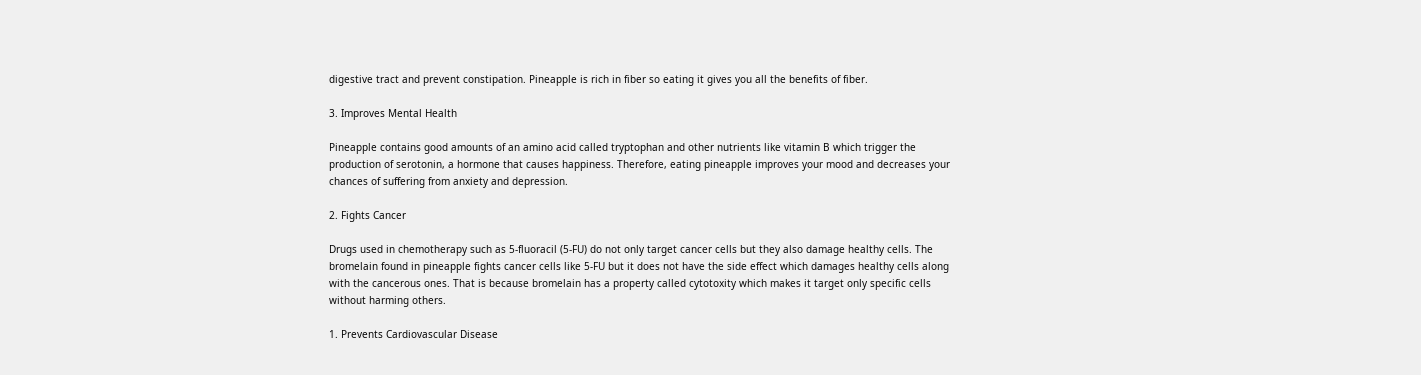digestive tract and prevent constipation. Pineapple is rich in fiber so eating it gives you all the benefits of fiber.

3. Improves Mental Health

Pineapple contains good amounts of an amino acid called tryptophan and other nutrients like vitamin B which trigger the production of serotonin, a hormone that causes happiness. Therefore, eating pineapple improves your mood and decreases your chances of suffering from anxiety and depression.

2. Fights Cancer

Drugs used in chemotherapy such as 5-fluoracil (5-FU) do not only target cancer cells but they also damage healthy cells. The bromelain found in pineapple fights cancer cells like 5-FU but it does not have the side effect which damages healthy cells along with the cancerous ones. That is because bromelain has a property called cytotoxity which makes it target only specific cells without harming others.

1. Prevents Cardiovascular Disease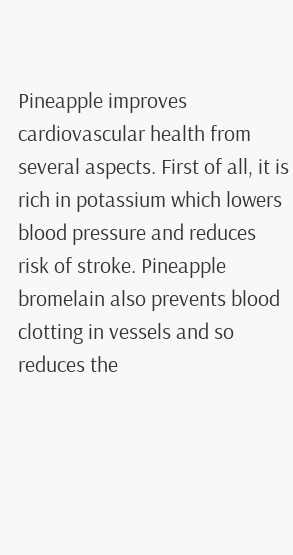Pineapple improves cardiovascular health from several aspects. First of all, it is rich in potassium which lowers blood pressure and reduces risk of stroke. Pineapple bromelain also prevents blood clotting in vessels and so reduces the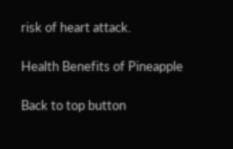risk of heart attack.

Health Benefits of Pineapple

Back to top button